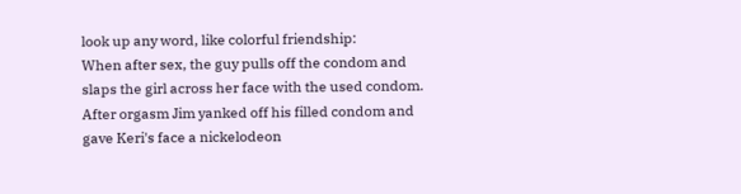look up any word, like colorful friendship:
When after sex, the guy pulls off the condom and slaps the girl across her face with the used condom.
After orgasm Jim yanked off his filled condom and gave Keri's face a nickelodeon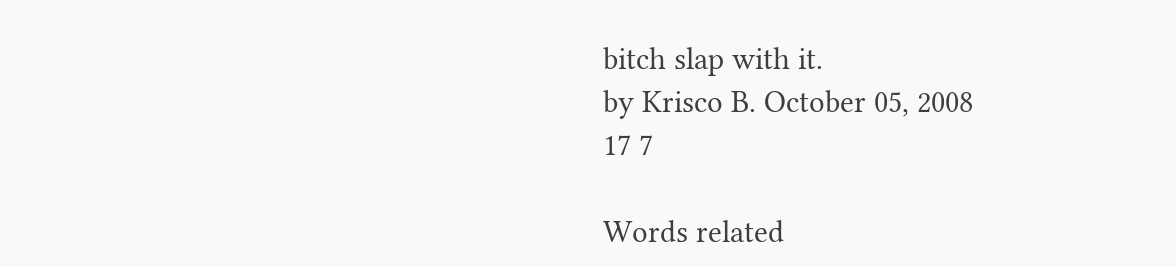bitch slap with it.
by Krisco B. October 05, 2008
17 7

Words related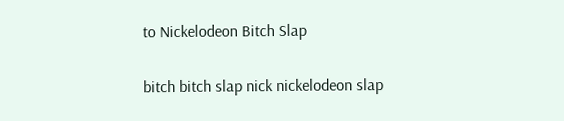to Nickelodeon Bitch Slap

bitch bitch slap nick nickelodeon slap